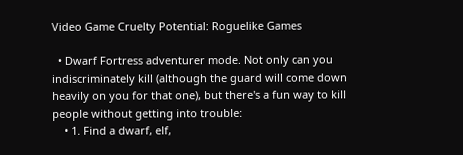Video Game Cruelty Potential: Roguelike Games

  • Dwarf Fortress adventurer mode. Not only can you indiscriminately kill (although the guard will come down heavily on you for that one), but there's a fun way to kill people without getting into trouble:
    • 1. Find a dwarf, elf,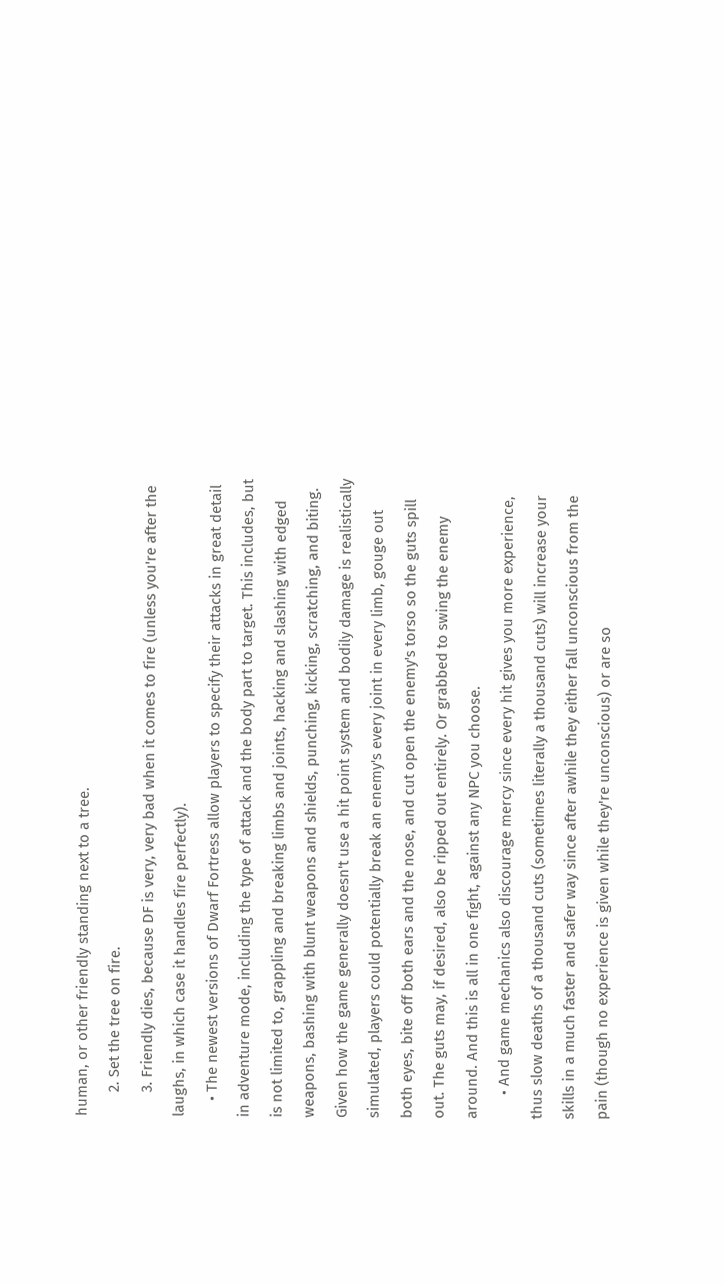human, or other friendly standing next to a tree.
      2. Set the tree on fire.
      3. Friendly dies, because DF is very, very bad when it comes to fire (unless you're after the laughs, in which case it handles fire perfectly).
    • The newest versions of Dwarf Fortress allow players to specify their attacks in great detail in adventure mode, including the type of attack and the body part to target. This includes, but is not limited to, grappling and breaking limbs and joints, hacking and slashing with edged weapons, bashing with blunt weapons and shields, punching, kicking, scratching, and biting. Given how the game generally doesn't use a hit point system and bodily damage is realistically simulated, players could potentially break an enemy's every joint in every limb, gouge out both eyes, bite off both ears and the nose, and cut open the enemy's torso so the guts spill out. The guts may, if desired, also be ripped out entirely. Or grabbed to swing the enemy around. And this is all in one fight, against any NPC you choose.
      • And game mechanics also discourage mercy since every hit gives you more experience, thus slow deaths of a thousand cuts (sometimes literally a thousand cuts) will increase your skills in a much faster and safer way since after awhile they either fall unconscious from the pain (though no experience is given while they're unconscious) or are so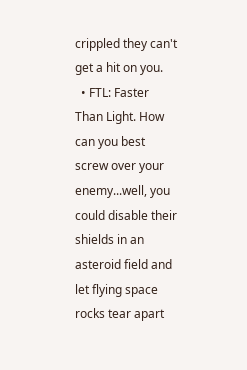crippled they can't get a hit on you.
  • FTL: Faster Than Light. How can you best screw over your enemy...well, you could disable their shields in an asteroid field and let flying space rocks tear apart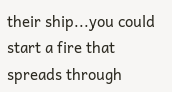their ship...you could start a fire that spreads through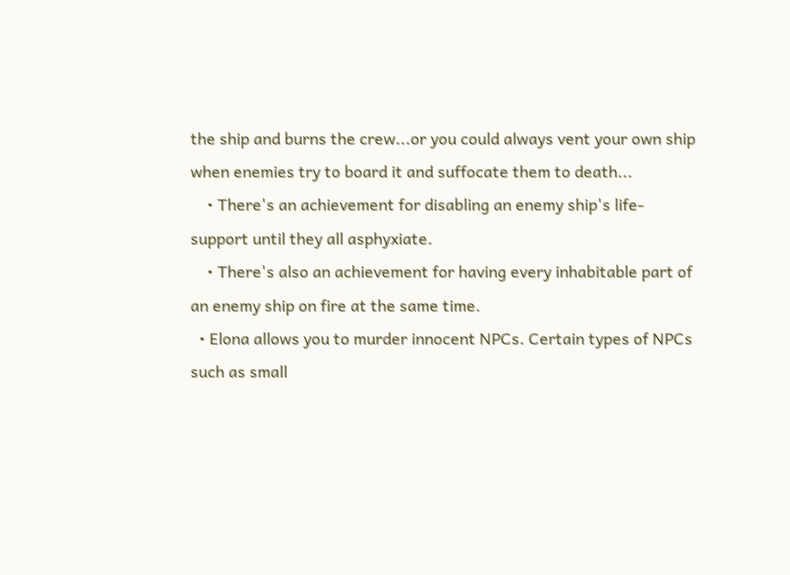the ship and burns the crew...or you could always vent your own ship when enemies try to board it and suffocate them to death...
    • There's an achievement for disabling an enemy ship's life-support until they all asphyxiate.
    • There's also an achievement for having every inhabitable part of an enemy ship on fire at the same time.
  • Elona allows you to murder innocent NPCs. Certain types of NPCs such as small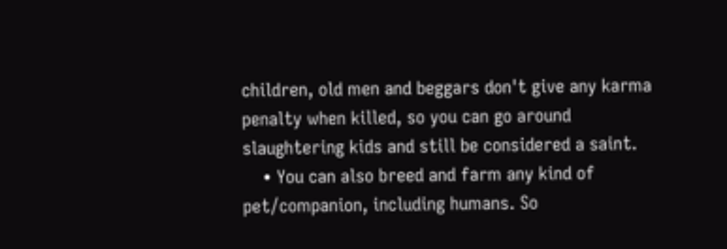children, old men and beggars don't give any karma penalty when killed, so you can go around slaughtering kids and still be considered a saint.
    • You can also breed and farm any kind of pet/companion, including humans. So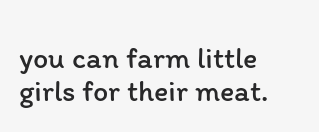you can farm little girls for their meat.